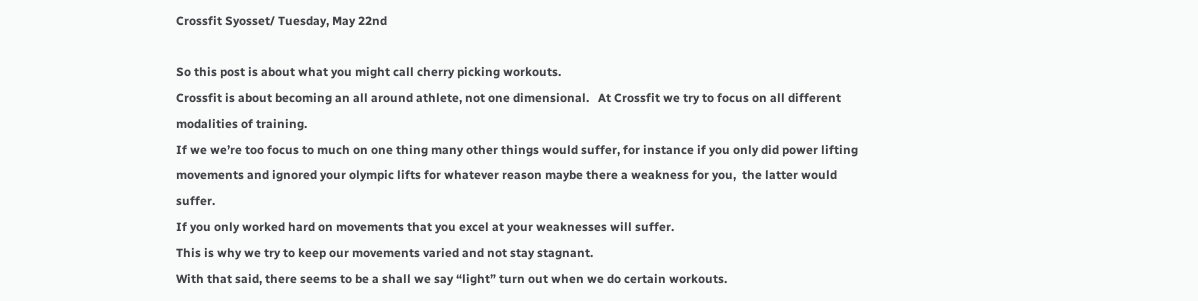Crossfit Syosset/ Tuesday, May 22nd

So this post is about what you might call cherry picking workouts.
Crossfit is about becoming an all around athlete, not one dimensional.   At Crossfit we try to focus on all different modalities of training.
If we we’re too focus to much on one thing many other things would suffer, for instance if you only did power lifting movements and ignored your olympic lifts for whatever reason maybe there a weakness for you,  the latter would suffer.
If you only worked hard on movements that you excel at your weaknesses will suffer.
This is why we try to keep our movements varied and not stay stagnant.
With that said, there seems to be a shall we say “light” turn out when we do certain workouts.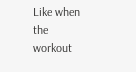Like when the workout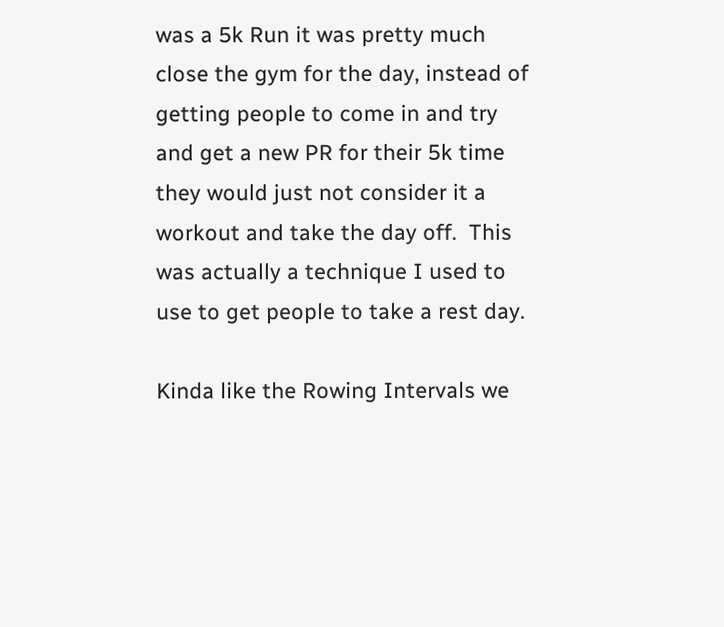was a 5k Run it was pretty much close the gym for the day, instead of getting people to come in and try and get a new PR for their 5k time they would just not consider it a workout and take the day off.  This was actually a technique I used to use to get people to take a rest day.

Kinda like the Rowing Intervals we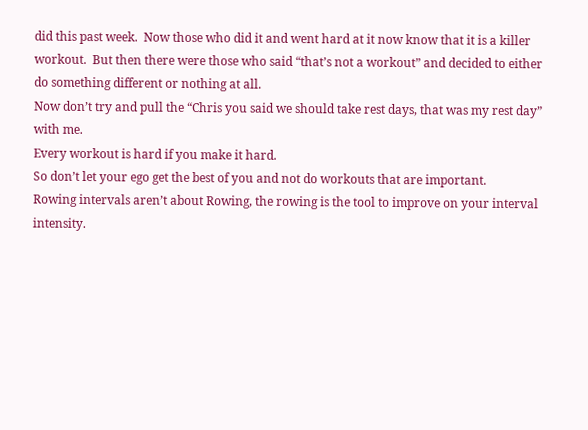did this past week.  Now those who did it and went hard at it now know that it is a killer workout.  But then there were those who said “that’s not a workout” and decided to either do something different or nothing at all.
Now don’t try and pull the “Chris you said we should take rest days, that was my rest day” with me.
Every workout is hard if you make it hard.
So don’t let your ego get the best of you and not do workouts that are important.
Rowing intervals aren’t about Rowing, the rowing is the tool to improve on your interval intensity.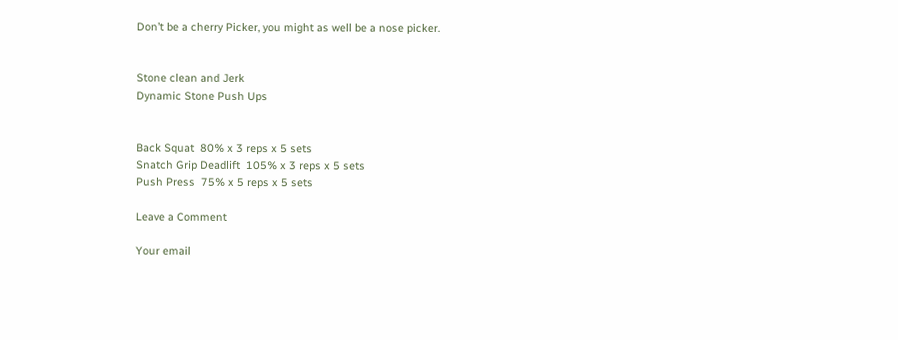Don’t be a cherry Picker, you might as well be a nose picker.


Stone clean and Jerk
Dynamic Stone Push Ups


Back Squat  80% x 3 reps x 5 sets
Snatch Grip Deadlift  105% x 3 reps x 5 sets
Push Press  75% x 5 reps x 5 sets

Leave a Comment

Your email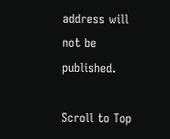address will not be published.

Scroll to Top